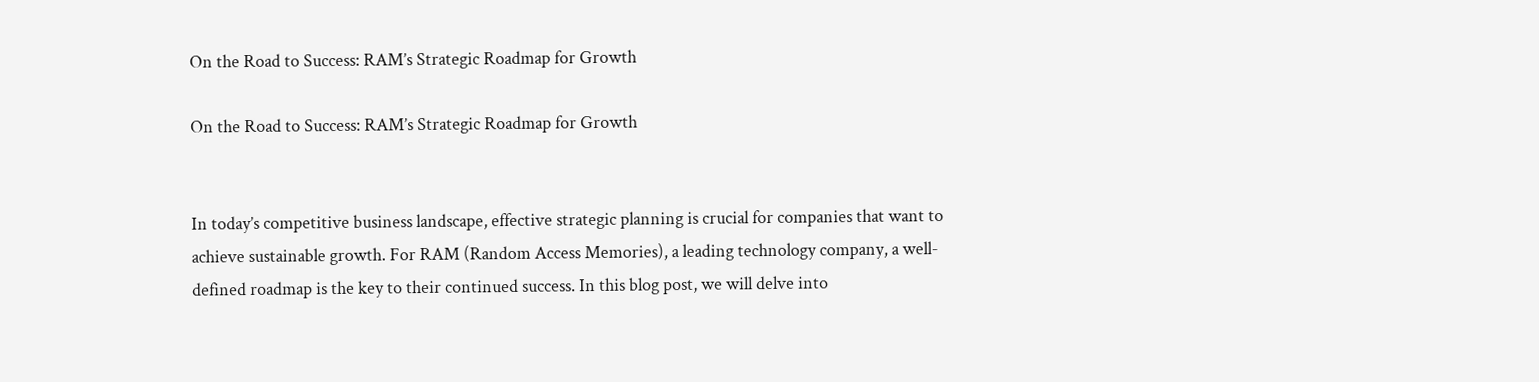On the Road to Success: RAM’s Strategic Roadmap for Growth

On the Road to Success: RAM’s Strategic Roadmap for Growth


In today’s competitive business landscape, effective strategic planning is crucial for companies that want to achieve sustainable growth. For RAM (Random Access Memories), a leading technology company, a well-defined roadmap is the key to their continued success. In this blog post, we will delve into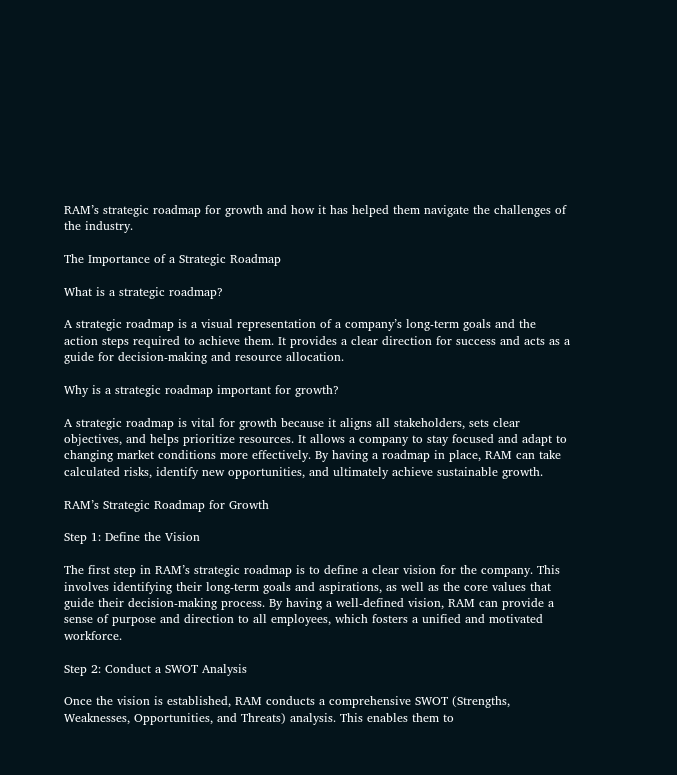RAM’s strategic roadmap for growth and how it has helped them navigate the challenges of the industry.

The Importance of a Strategic Roadmap

What is a strategic roadmap?

A strategic roadmap is a visual representation of a company’s long-term goals and the action steps required to achieve them. It provides a clear direction for success and acts as a guide for decision-making and resource allocation.

Why is a strategic roadmap important for growth?

A strategic roadmap is vital for growth because it aligns all stakeholders, sets clear objectives, and helps prioritize resources. It allows a company to stay focused and adapt to changing market conditions more effectively. By having a roadmap in place, RAM can take calculated risks, identify new opportunities, and ultimately achieve sustainable growth.

RAM’s Strategic Roadmap for Growth

Step 1: Define the Vision

The first step in RAM’s strategic roadmap is to define a clear vision for the company. This involves identifying their long-term goals and aspirations, as well as the core values that guide their decision-making process. By having a well-defined vision, RAM can provide a sense of purpose and direction to all employees, which fosters a unified and motivated workforce.

Step 2: Conduct a SWOT Analysis

Once the vision is established, RAM conducts a comprehensive SWOT (Strengths, Weaknesses, Opportunities, and Threats) analysis. This enables them to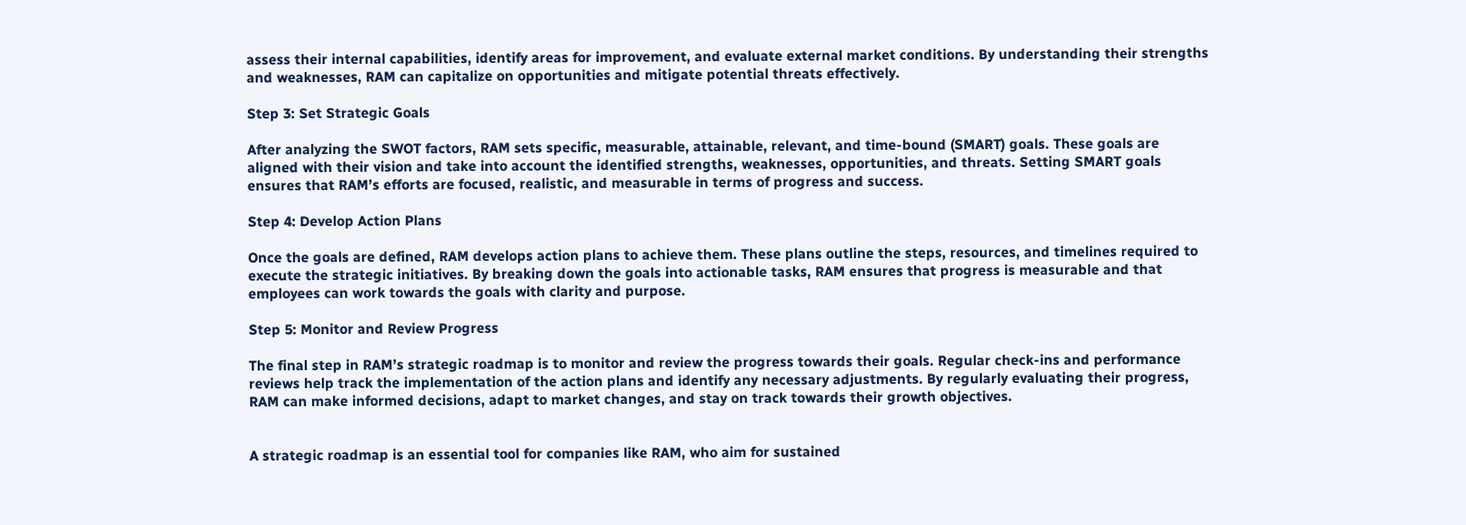assess their internal capabilities, identify areas for improvement, and evaluate external market conditions. By understanding their strengths and weaknesses, RAM can capitalize on opportunities and mitigate potential threats effectively.

Step 3: Set Strategic Goals

After analyzing the SWOT factors, RAM sets specific, measurable, attainable, relevant, and time-bound (SMART) goals. These goals are aligned with their vision and take into account the identified strengths, weaknesses, opportunities, and threats. Setting SMART goals ensures that RAM’s efforts are focused, realistic, and measurable in terms of progress and success.

Step 4: Develop Action Plans

Once the goals are defined, RAM develops action plans to achieve them. These plans outline the steps, resources, and timelines required to execute the strategic initiatives. By breaking down the goals into actionable tasks, RAM ensures that progress is measurable and that employees can work towards the goals with clarity and purpose.

Step 5: Monitor and Review Progress

The final step in RAM’s strategic roadmap is to monitor and review the progress towards their goals. Regular check-ins and performance reviews help track the implementation of the action plans and identify any necessary adjustments. By regularly evaluating their progress, RAM can make informed decisions, adapt to market changes, and stay on track towards their growth objectives.


A strategic roadmap is an essential tool for companies like RAM, who aim for sustained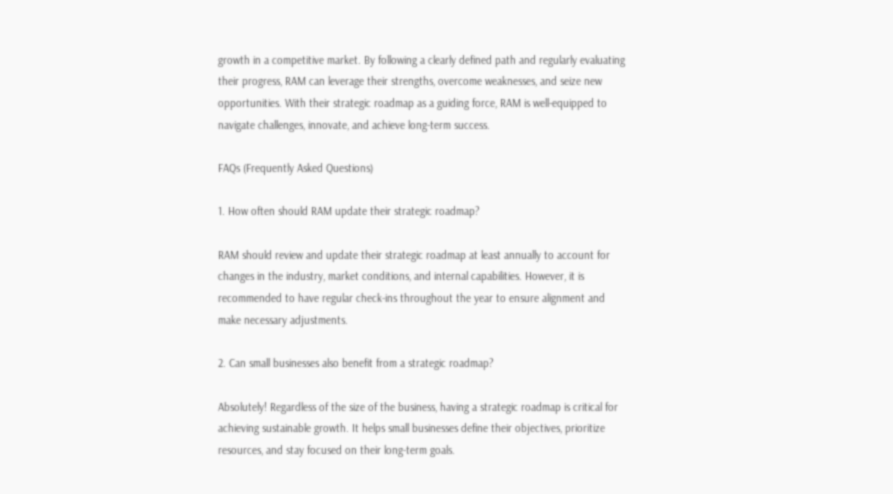growth in a competitive market. By following a clearly defined path and regularly evaluating their progress, RAM can leverage their strengths, overcome weaknesses, and seize new opportunities. With their strategic roadmap as a guiding force, RAM is well-equipped to navigate challenges, innovate, and achieve long-term success.

FAQs (Frequently Asked Questions)

1. How often should RAM update their strategic roadmap?

RAM should review and update their strategic roadmap at least annually to account for changes in the industry, market conditions, and internal capabilities. However, it is recommended to have regular check-ins throughout the year to ensure alignment and make necessary adjustments.

2. Can small businesses also benefit from a strategic roadmap?

Absolutely! Regardless of the size of the business, having a strategic roadmap is critical for achieving sustainable growth. It helps small businesses define their objectives, prioritize resources, and stay focused on their long-term goals.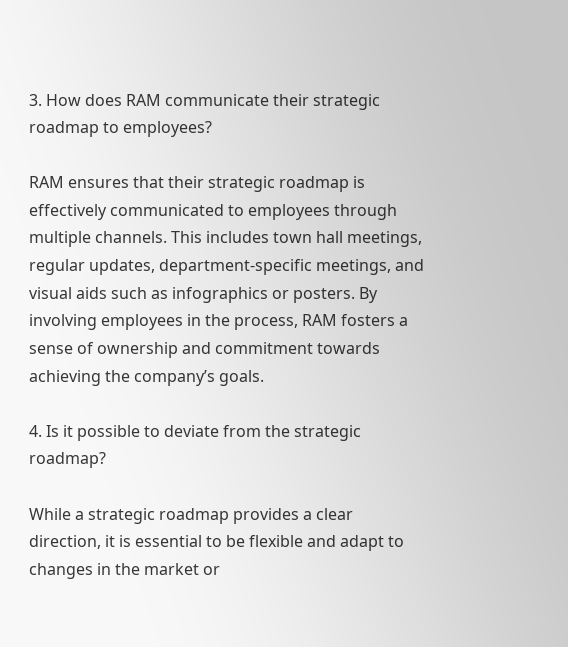3. How does RAM communicate their strategic roadmap to employees?

RAM ensures that their strategic roadmap is effectively communicated to employees through multiple channels. This includes town hall meetings, regular updates, department-specific meetings, and visual aids such as infographics or posters. By involving employees in the process, RAM fosters a sense of ownership and commitment towards achieving the company’s goals.

4. Is it possible to deviate from the strategic roadmap?

While a strategic roadmap provides a clear direction, it is essential to be flexible and adapt to changes in the market or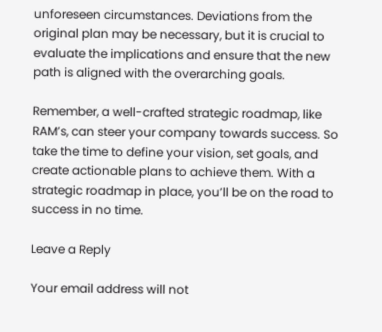unforeseen circumstances. Deviations from the original plan may be necessary, but it is crucial to evaluate the implications and ensure that the new path is aligned with the overarching goals.

Remember, a well-crafted strategic roadmap, like RAM’s, can steer your company towards success. So take the time to define your vision, set goals, and create actionable plans to achieve them. With a strategic roadmap in place, you’ll be on the road to success in no time.

Leave a Reply

Your email address will not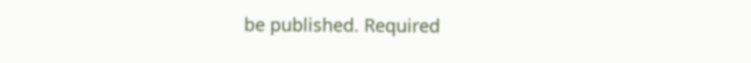be published. Required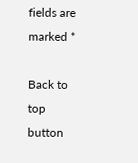fields are marked *

Back to top button